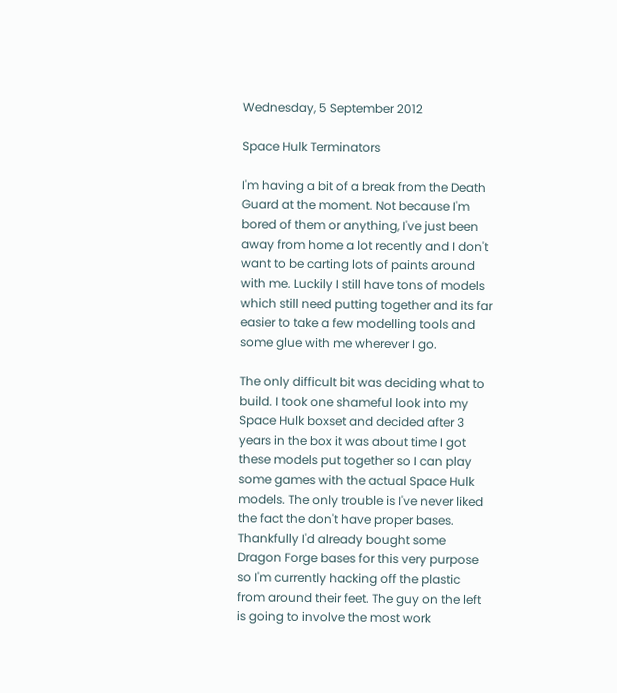Wednesday, 5 September 2012

Space Hulk Terminators

I'm having a bit of a break from the Death Guard at the moment. Not because I'm bored of them or anything, I've just been away from home a lot recently and I don't want to be carting lots of paints around with me. Luckily I still have tons of models which still need putting together and its far easier to take a few modelling tools and some glue with me wherever I go.

The only difficult bit was deciding what to build. I took one shameful look into my Space Hulk boxset and decided after 3 years in the box it was about time I got these models put together so I can play some games with the actual Space Hulk models. The only trouble is I've never liked the fact the don't have proper bases. Thankfully I'd already bought some Dragon Forge bases for this very purpose so I'm currently hacking off the plastic from around their feet. The guy on the left is going to involve the most work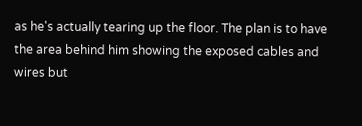as he's actually tearing up the floor. The plan is to have the area behind him showing the exposed cables and wires but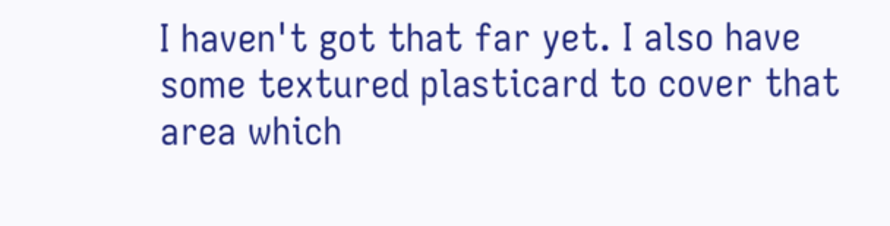I haven't got that far yet. I also have some textured plasticard to cover that area which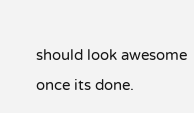should look awesome once its done.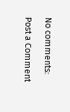No comments:

Post a Comment